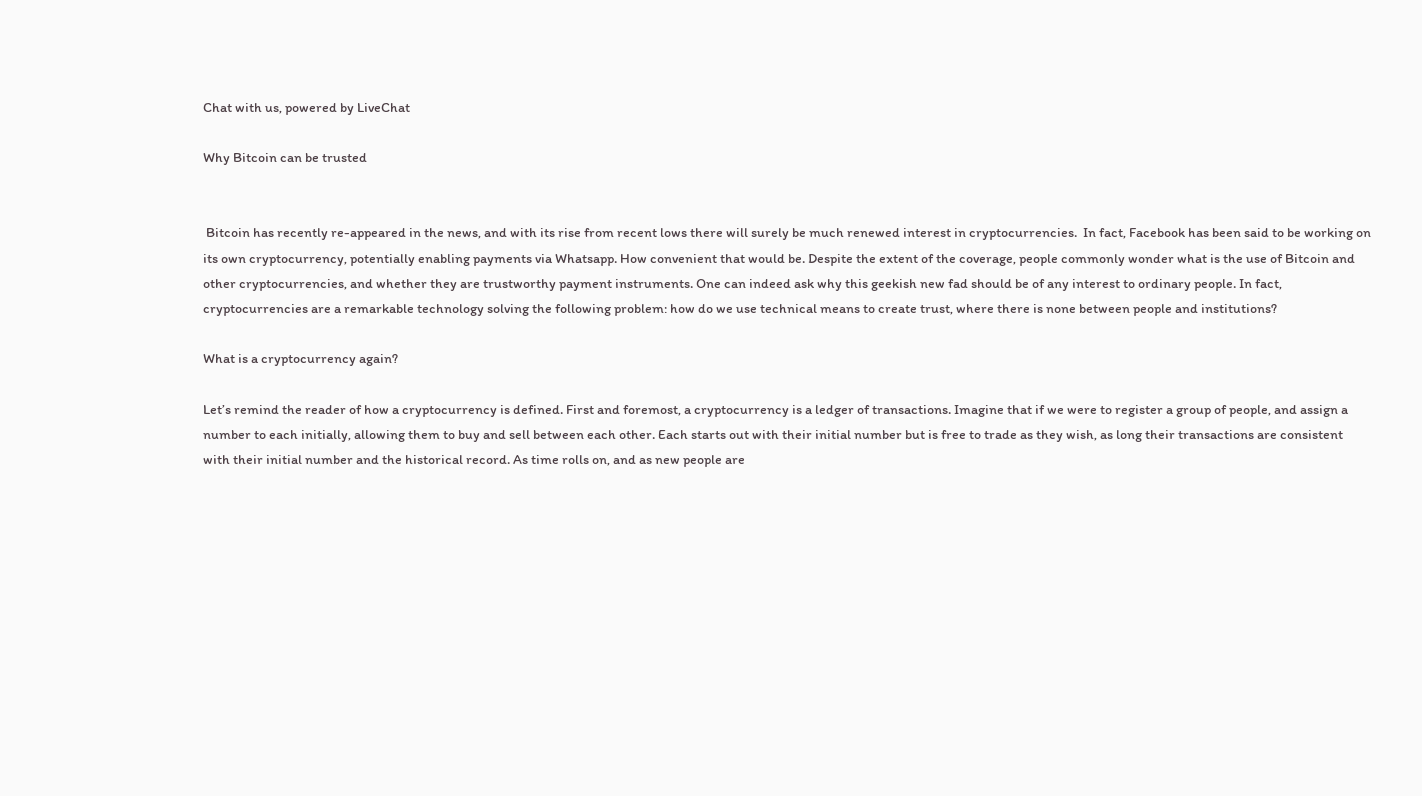Chat with us, powered by LiveChat

Why Bitcoin can be trusted


 Bitcoin has recently re-appeared in the news, and with its rise from recent lows there will surely be much renewed interest in cryptocurrencies.  In fact, Facebook has been said to be working on its own cryptocurrency, potentially enabling payments via Whatsapp. How convenient that would be. Despite the extent of the coverage, people commonly wonder what is the use of Bitcoin and other cryptocurrencies, and whether they are trustworthy payment instruments. One can indeed ask why this geekish new fad should be of any interest to ordinary people. In fact, cryptocurrencies are a remarkable technology solving the following problem: how do we use technical means to create trust, where there is none between people and institutions?

What is a cryptocurrency again?

Let’s remind the reader of how a cryptocurrency is defined. First and foremost, a cryptocurrency is a ledger of transactions. Imagine that if we were to register a group of people, and assign a number to each initially, allowing them to buy and sell between each other. Each starts out with their initial number but is free to trade as they wish, as long their transactions are consistent with their initial number and the historical record. As time rolls on, and as new people are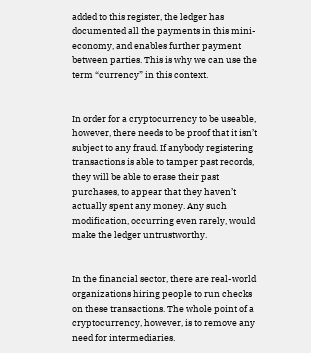added to this register, the ledger has documented all the payments in this mini-economy, and enables further payment between parties. This is why we can use the term “currency” in this context.


In order for a cryptocurrency to be useable, however, there needs to be proof that it isn’t subject to any fraud. If anybody registering transactions is able to tamper past records, they will be able to erase their past purchases, to appear that they haven’t actually spent any money. Any such modification, occurring even rarely, would make the ledger untrustworthy.


In the financial sector, there are real-world organizations hiring people to run checks on these transactions. The whole point of a cryptocurrency, however, is to remove any need for intermediaries.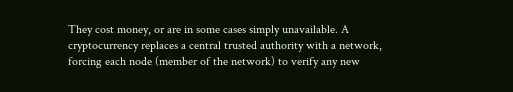They cost money, or are in some cases simply unavailable. A cryptocurrency replaces a central trusted authority with a network, forcing each node (member of the network) to verify any new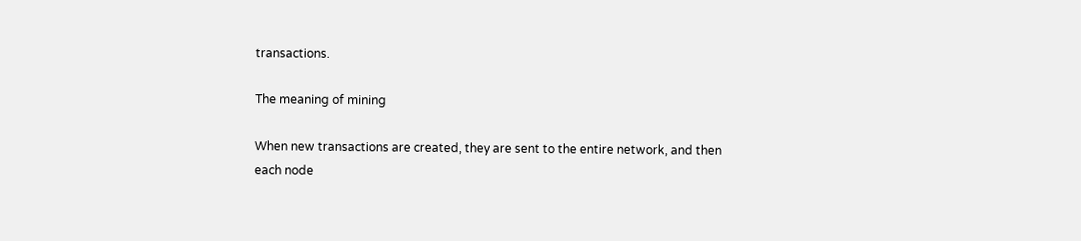transactions.

The meaning of mining

When new transactions are created, they are sent to the entire network, and then each node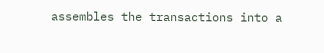assembles the transactions into a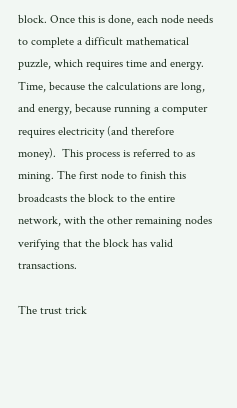block. Once this is done, each node needs to complete a difficult mathematical puzzle, which requires time and energy. Time, because the calculations are long, and energy, because running a computer requires electricity (and therefore money).  This process is referred to as mining. The first node to finish this broadcasts the block to the entire network, with the other remaining nodes verifying that the block has valid transactions.

The trust trick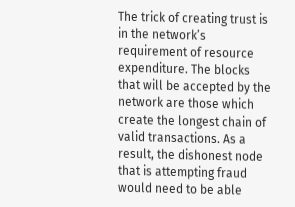The trick of creating trust is in the network’s requirement of resource expenditure. The blocks that will be accepted by the network are those which create the longest chain of valid transactions. As a result, the dishonest node that is attempting fraud would need to be able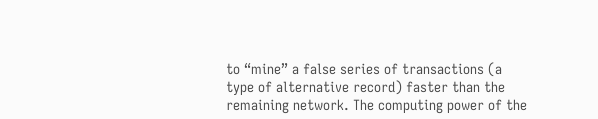to “mine” a false series of transactions (a type of alternative record) faster than the remaining network. The computing power of the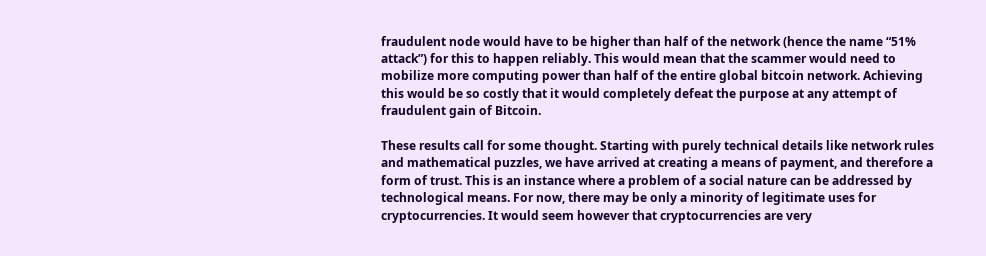fraudulent node would have to be higher than half of the network (hence the name “51% attack”) for this to happen reliably. This would mean that the scammer would need to mobilize more computing power than half of the entire global bitcoin network. Achieving this would be so costly that it would completely defeat the purpose at any attempt of fraudulent gain of Bitcoin.

These results call for some thought. Starting with purely technical details like network rules and mathematical puzzles, we have arrived at creating a means of payment, and therefore a form of trust. This is an instance where a problem of a social nature can be addressed by technological means. For now, there may be only a minority of legitimate uses for cryptocurrencies. It would seem however that cryptocurrencies are very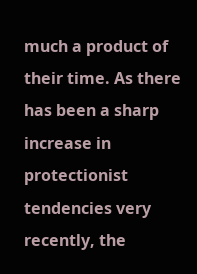much a product of their time. As there has been a sharp increase in protectionist tendencies very recently, the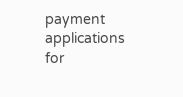payment applications for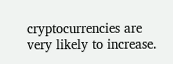cryptocurrencies are very likely to increase.